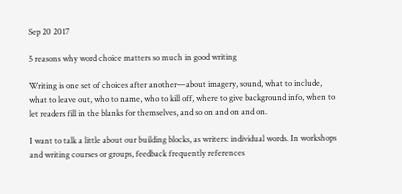Sep 20 2017

5 reasons why word choice matters so much in good writing

Writing is one set of choices after another—about imagery, sound, what to include, what to leave out, who to name, who to kill off, where to give background info, when to let readers fill in the blanks for themselves, and so on and on and on.

I want to talk a little about our building blocks, as writers: individual words. In workshops and writing courses or groups, feedback frequently references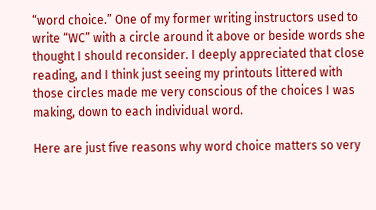“word choice.” One of my former writing instructors used to write “WC” with a circle around it above or beside words she thought I should reconsider. I deeply appreciated that close reading, and I think just seeing my printouts littered with those circles made me very conscious of the choices I was making, down to each individual word.

Here are just five reasons why word choice matters so very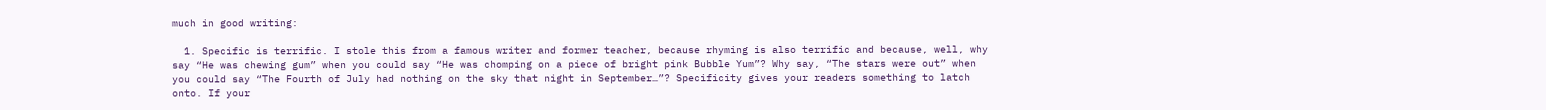much in good writing:

  1. Specific is terrific. I stole this from a famous writer and former teacher, because rhyming is also terrific and because, well, why say “He was chewing gum” when you could say “He was chomping on a piece of bright pink Bubble Yum”? Why say, “The stars were out” when you could say “The Fourth of July had nothing on the sky that night in September…”? Specificity gives your readers something to latch onto. If your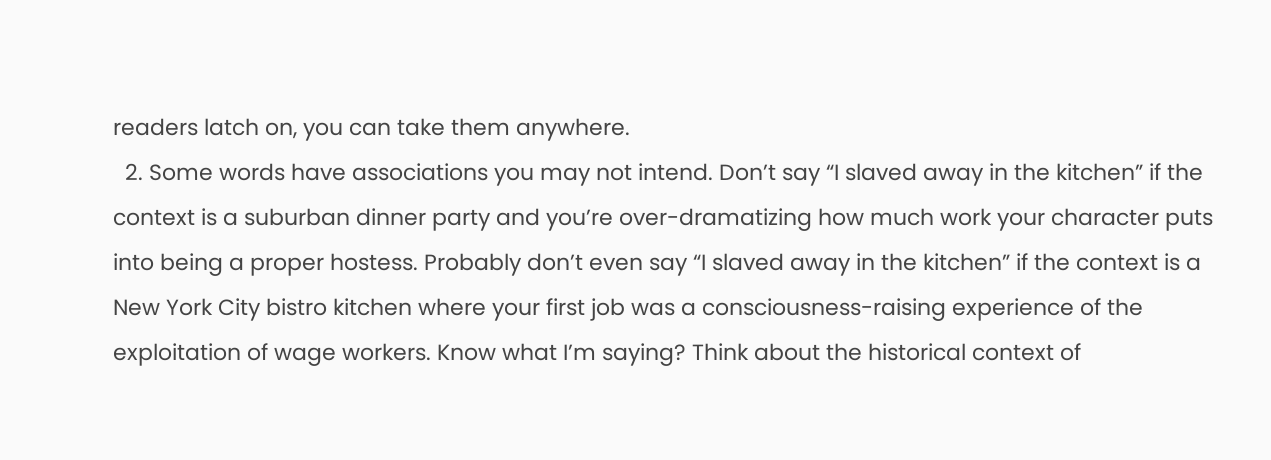readers latch on, you can take them anywhere.
  2. Some words have associations you may not intend. Don’t say “I slaved away in the kitchen” if the context is a suburban dinner party and you’re over-dramatizing how much work your character puts into being a proper hostess. Probably don’t even say “I slaved away in the kitchen” if the context is a New York City bistro kitchen where your first job was a consciousness-raising experience of the exploitation of wage workers. Know what I’m saying? Think about the historical context of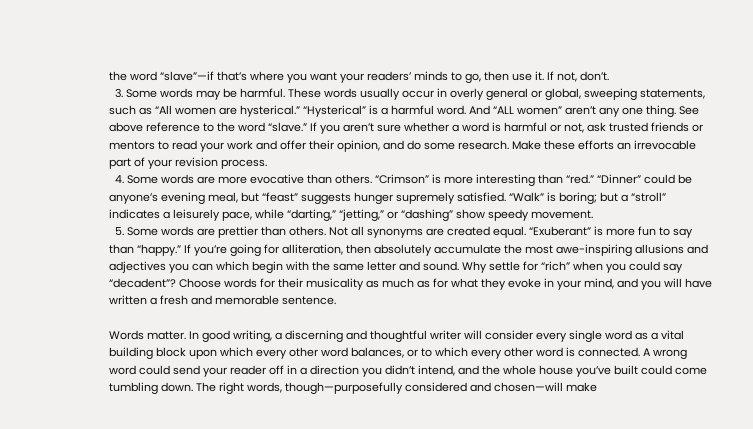the word “slave”—if that’s where you want your readers’ minds to go, then use it. If not, don’t.
  3. Some words may be harmful. These words usually occur in overly general or global, sweeping statements, such as “All women are hysterical.” “Hysterical” is a harmful word. And “ALL women” aren’t any one thing. See above reference to the word “slave.” If you aren’t sure whether a word is harmful or not, ask trusted friends or mentors to read your work and offer their opinion, and do some research. Make these efforts an irrevocable part of your revision process.
  4. Some words are more evocative than others. “Crimson” is more interesting than “red.” “Dinner” could be anyone’s evening meal, but “feast” suggests hunger supremely satisfied. “Walk” is boring; but a “stroll” indicates a leisurely pace, while “darting,” “jetting,” or “dashing” show speedy movement.
  5. Some words are prettier than others. Not all synonyms are created equal. “Exuberant” is more fun to say than “happy.” If you’re going for alliteration, then absolutely accumulate the most awe-inspiring allusions and adjectives you can which begin with the same letter and sound. Why settle for “rich” when you could say “decadent”? Choose words for their musicality as much as for what they evoke in your mind, and you will have written a fresh and memorable sentence.

Words matter. In good writing, a discerning and thoughtful writer will consider every single word as a vital building block upon which every other word balances, or to which every other word is connected. A wrong word could send your reader off in a direction you didn’t intend, and the whole house you’ve built could come tumbling down. The right words, though—purposefully considered and chosen—will make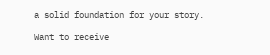a solid foundation for your story.

Want to receive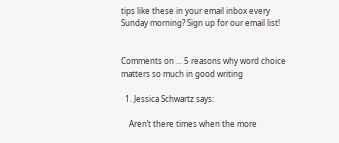tips like these in your email inbox every Sunday morning? Sign up for our email list!


Comments on ... 5 reasons why word choice matters so much in good writing

  1. Jessica Schwartz says:

    Aren’t there times when the more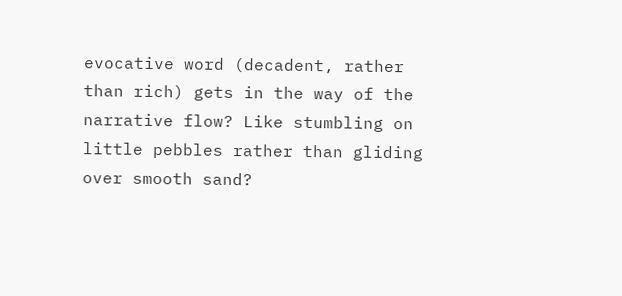evocative word (decadent, rather than rich) gets in the way of the narrative flow? Like stumbling on little pebbles rather than gliding over smooth sand?